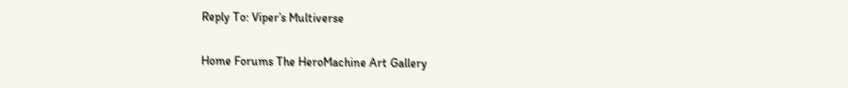Reply To: Viper’s Multiverse

Home Forums The HeroMachine Art Gallery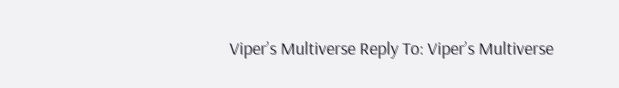Viper’s Multiverse Reply To: Viper’s Multiverse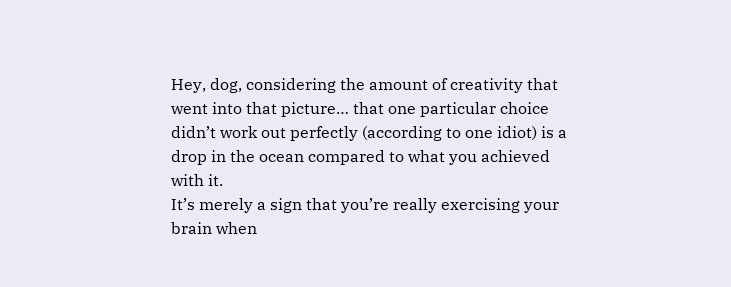Hey, dog, considering the amount of creativity that went into that picture… that one particular choice didn’t work out perfectly (according to one idiot) is a drop in the ocean compared to what you achieved with it.
It’s merely a sign that you’re really exercising your brain when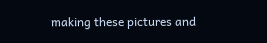making these pictures and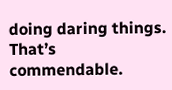doing daring things. That’s commendable.